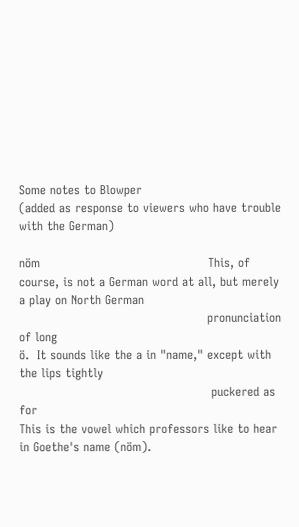Some notes to Blowper
(added as response to viewers who have trouble with the German)

nöm                                          This, of course, is not a German word at all, but merely a play on North German
                                               pronunciation of long
ö.  It sounds like the a in "name," except with the lips tightly
                                                puckered as for
This is the vowel which professors like to hear in Goethe's name (nöm).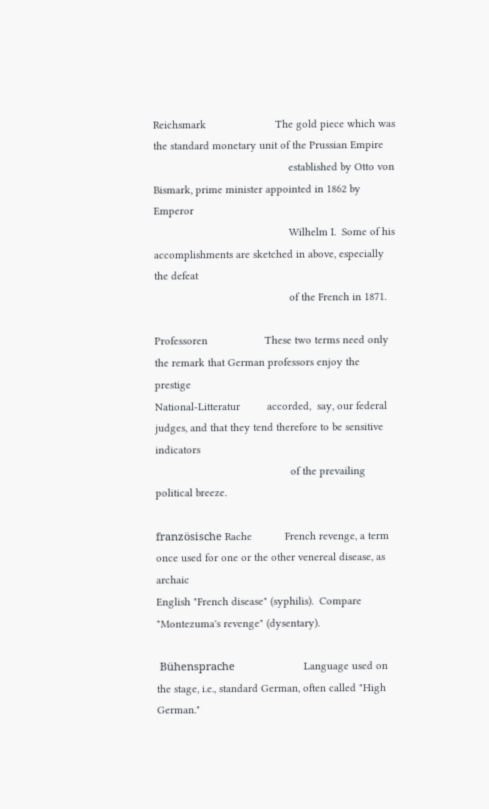Reichsmark                       The gold piece which was the standard monetary unit of the Prussian Empire
                                             established by Otto von Bismark, prime minister appointed in 1862 by Emperor
                                             Wilhelm I.  Some of his accomplishments are sketched in above, especially the defeat
                                             of the French in 1871.

Professoren                   These two terms need only the remark that German professors enjoy the prestige
National-Litteratur         accorded,  say, our federal judges, and that they tend therefore to be sensitive indicators
                                             of the prevailing
political breeze.

französische Rache           French revenge, a term once used for one or the other venereal disease, as archaic
English "French disease" (syphilis).  Compare "Montezuma's revenge" (dysentary).

 Bühensprache                       Language used on the stage, i.e., standard German, often called "High German."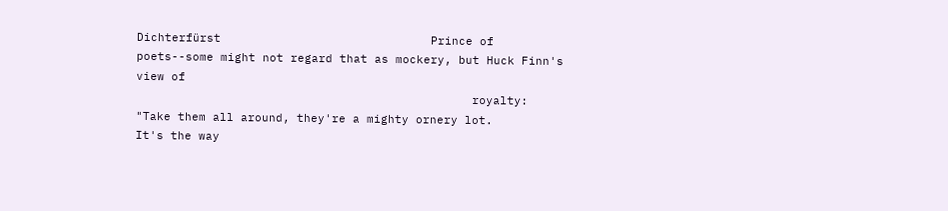Dichterfürst                              Prince of poets--some might not regard that as mockery, but Huck Finn's view of
                                                royalty:  "Take them all around, they're a mighty ornery lot.
It's the way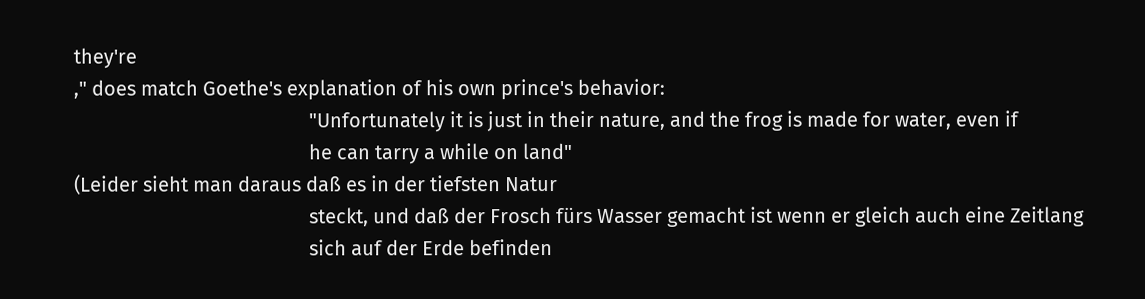they're
," does match Goethe's explanation of his own prince's behavior:
                                               "Unfortunately it is just in their nature, and the frog is made for water, even if
                                               he can tarry a while on land"
(Leider sieht man daraus daß es in der tiefsten Natur
                                               steckt, und daß der Frosch fürs Wasser gemacht ist wenn er gleich auch eine Zeitlang
                                               sich auf der Erde befinden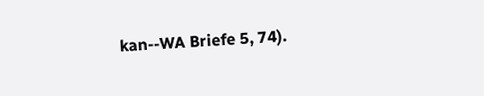kan--WA Briefe 5, 74).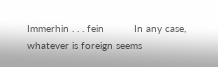Immerhin . . . fein          In any case, whatever is foreign seems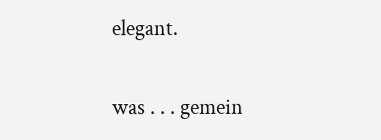elegant.

was . . . gemein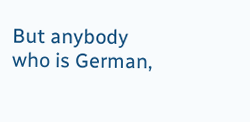But anybody who is German,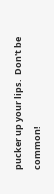pucker up your lips.  Don't be common!